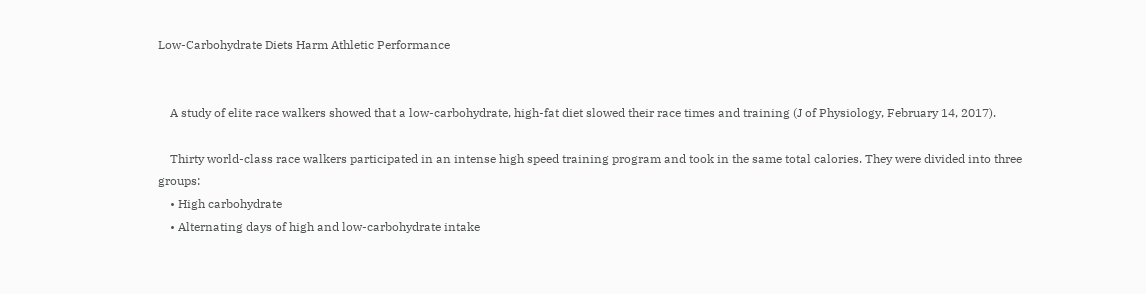Low-Carbohydrate Diets Harm Athletic Performance


    A study of elite race walkers showed that a low-carbohydrate, high-fat diet slowed their race times and training (J of Physiology, February 14, 2017).

    Thirty world-class race walkers participated in an intense high speed training program and took in the same total calories. They were divided into three groups:
    • High carbohydrate
    • Alternating days of high and low-carbohydrate intake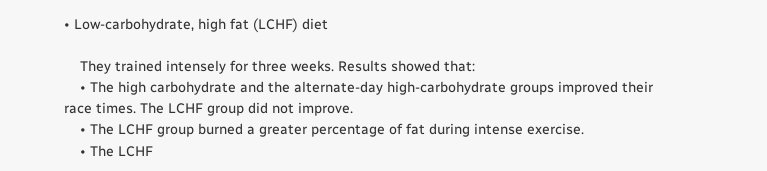• Low-carbohydrate, high fat (LCHF) diet

    They trained intensely for three weeks. Results showed that:
    • The high carbohydrate and the alternate-day high-carbohydrate groups improved their race times. The LCHF group did not improve.
    • The LCHF group burned a greater percentage of fat during intense exercise.
    • The LCHF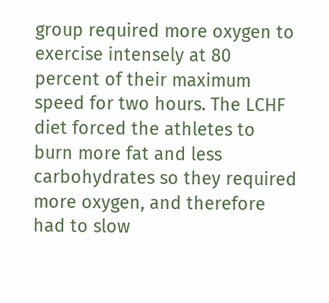group required more oxygen to exercise intensely at 80 percent of their maximum speed for two hours. The LCHF diet forced the athletes to burn more fat and less carbohydrates so they required more oxygen, and therefore had to slow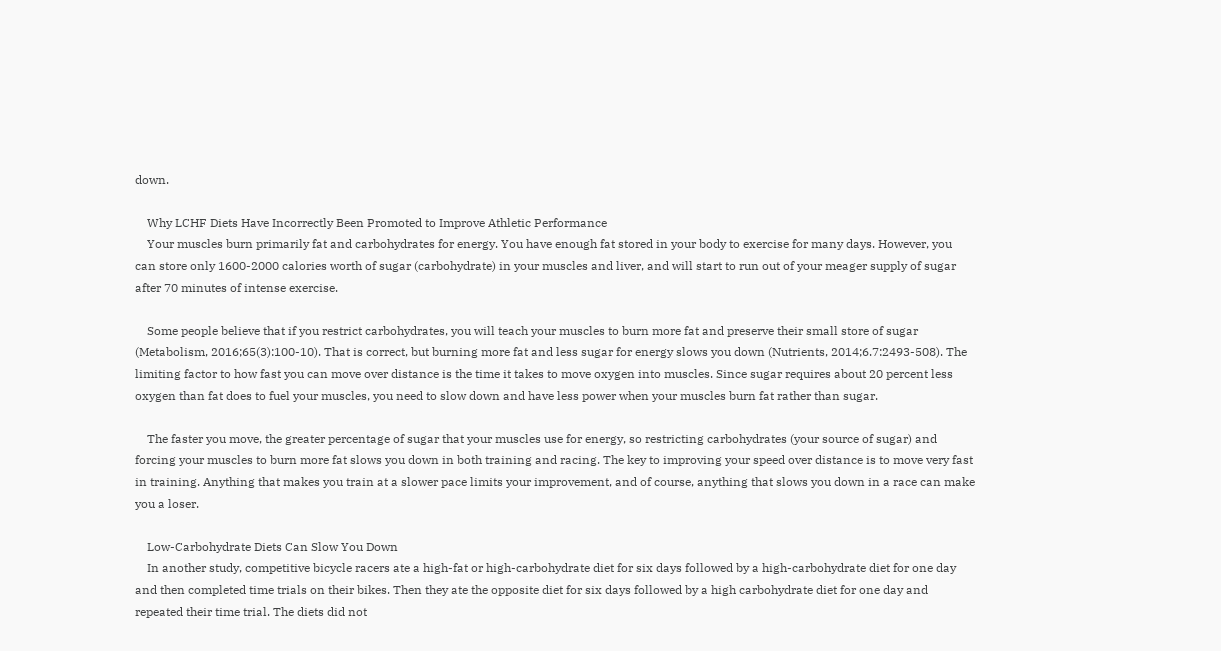down.

    Why LCHF Diets Have Incorrectly Been Promoted to Improve Athletic Performance
    Your muscles burn primarily fat and carbohydrates for energy. You have enough fat stored in your body to exercise for many days. However, you can store only 1600-2000 calories worth of sugar (carbohydrate) in your muscles and liver, and will start to run out of your meager supply of sugar after 70 minutes of intense exercise.

    Some people believe that if you restrict carbohydrates, you will teach your muscles to burn more fat and preserve their small store of sugar (Metabolism, 2016;65(3):100-10). That is correct, but burning more fat and less sugar for energy slows you down (Nutrients, 2014;6.7:2493-508). The limiting factor to how fast you can move over distance is the time it takes to move oxygen into muscles. Since sugar requires about 20 percent less oxygen than fat does to fuel your muscles, you need to slow down and have less power when your muscles burn fat rather than sugar.

    The faster you move, the greater percentage of sugar that your muscles use for energy, so restricting carbohydrates (your source of sugar) and forcing your muscles to burn more fat slows you down in both training and racing. The key to improving your speed over distance is to move very fast in training. Anything that makes you train at a slower pace limits your improvement, and of course, anything that slows you down in a race can make you a loser.

    Low-Carbohydrate Diets Can Slow You Down
    In another study, competitive bicycle racers ate a high-fat or high-carbohydrate diet for six days followed by a high-carbohydrate diet for one day and then completed time trials on their bikes. Then they ate the opposite diet for six days followed by a high carbohydrate diet for one day and repeated their time trial. The diets did not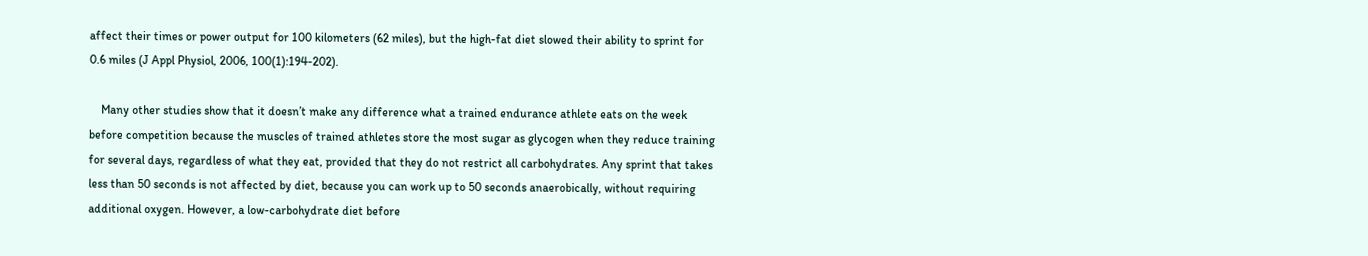affect their times or power output for 100 kilometers (62 miles), but the high-fat diet slowed their ability to sprint for 0.6 miles (J Appl Physiol, 2006, 100(1):194-202).

    Many other studies show that it doesn’t make any difference what a trained endurance athlete eats on the week before competition because the muscles of trained athletes store the most sugar as glycogen when they reduce training for several days, regardless of what they eat, provided that they do not restrict all carbohydrates. Any sprint that takes less than 50 seconds is not affected by diet, because you can work up to 50 seconds anaerobically, without requiring additional oxygen. However, a low-carbohydrate diet before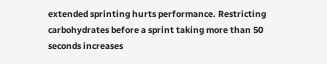extended sprinting hurts performance. Restricting carbohydrates before a sprint taking more than 50 seconds increases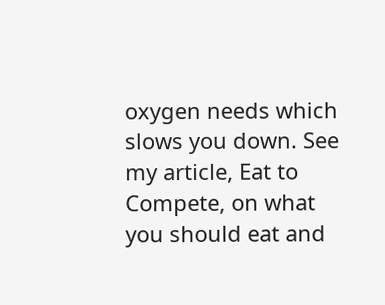oxygen needs which slows you down. See my article, Eat to Compete, on what you should eat and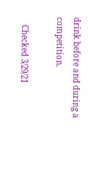drink before and during a competition.

    Checked 3/29/21